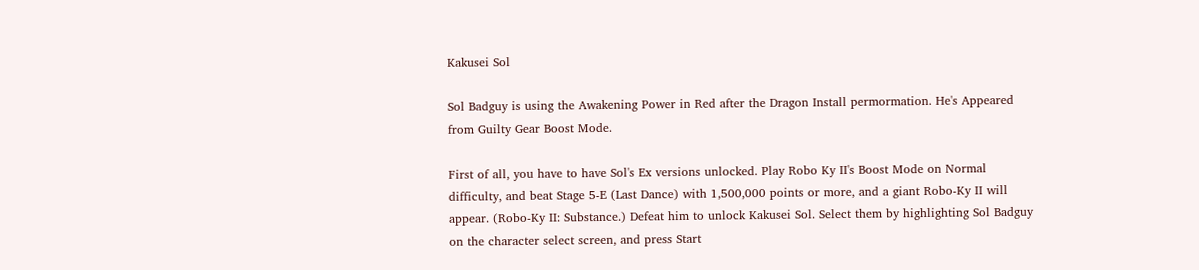Kakusei Sol

Sol Badguy is using the Awakening Power in Red after the Dragon Install permormation. He's Appeared from Guilty Gear Boost Mode.

First of all, you have to have Sol's Ex versions unlocked. Play Robo Ky II's Boost Mode on Normal difficulty, and beat Stage 5-E (Last Dance) with 1,500,000 points or more, and a giant Robo-Ky II will appear. (Robo-Ky II: Substance.) Defeat him to unlock Kakusei Sol. Select them by highlighting Sol Badguy on the character select screen, and press Start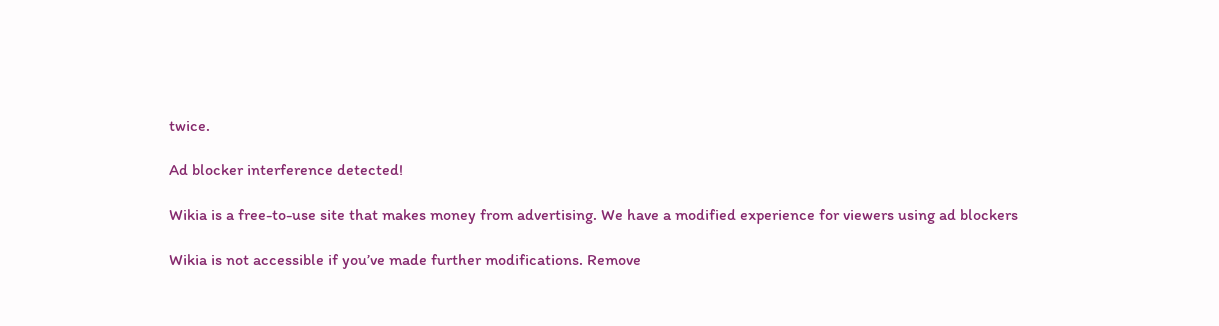twice.

Ad blocker interference detected!

Wikia is a free-to-use site that makes money from advertising. We have a modified experience for viewers using ad blockers

Wikia is not accessible if you’ve made further modifications. Remove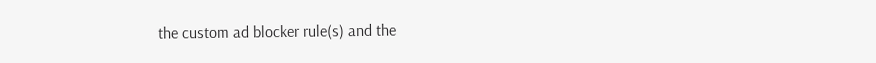the custom ad blocker rule(s) and the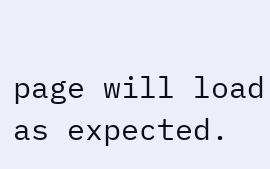page will load as expected.